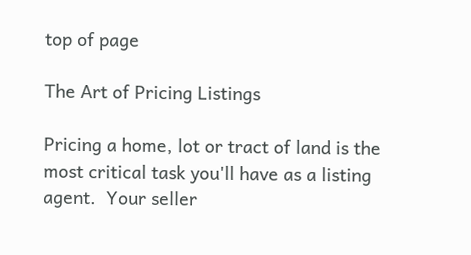top of page

The Art of Pricing Listings

Pricing a home, lot or tract of land is the most critical task you'll have as a listing agent.  Your seller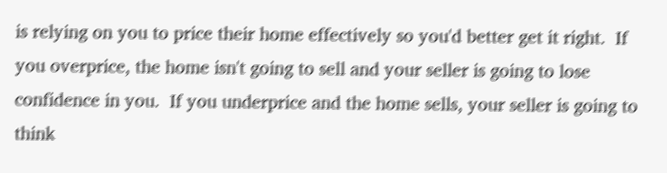is relying on you to price their home effectively so you'd better get it right.  If you overprice, the home isn't going to sell and your seller is going to lose confidence in you.  If you underprice and the home sells, your seller is going to think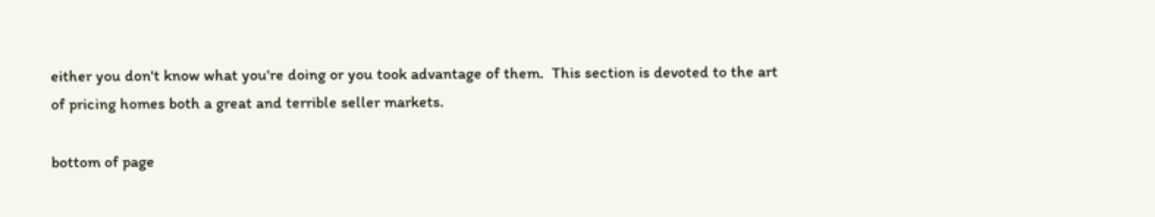either you don't know what you're doing or you took advantage of them.  This section is devoted to the art of pricing homes both a great and terrible seller markets.

bottom of page